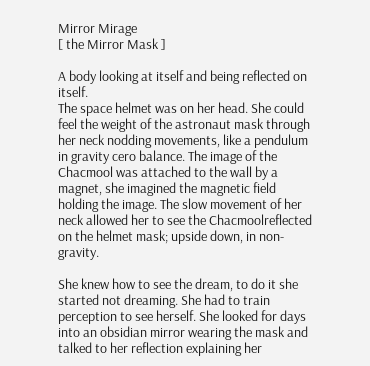Mirror Mirage
[ the Mirror Mask ]

A body looking at itself and being reflected on itself.
The space helmet was on her head. She could feel the weight of the astronaut mask through her neck nodding movements, like a pendulum in gravity cero balance. The image of the Chacmool was attached to the wall by a magnet, she imagined the magnetic field holding the image. The slow movement of her neck allowed her to see the Chacmoolreflected on the helmet mask; upside down, in non-gravity.

She knew how to see the dream, to do it she started not dreaming. She had to train perception to see herself. She looked for days into an obsidian mirror wearing the mask and talked to her reflection explaining her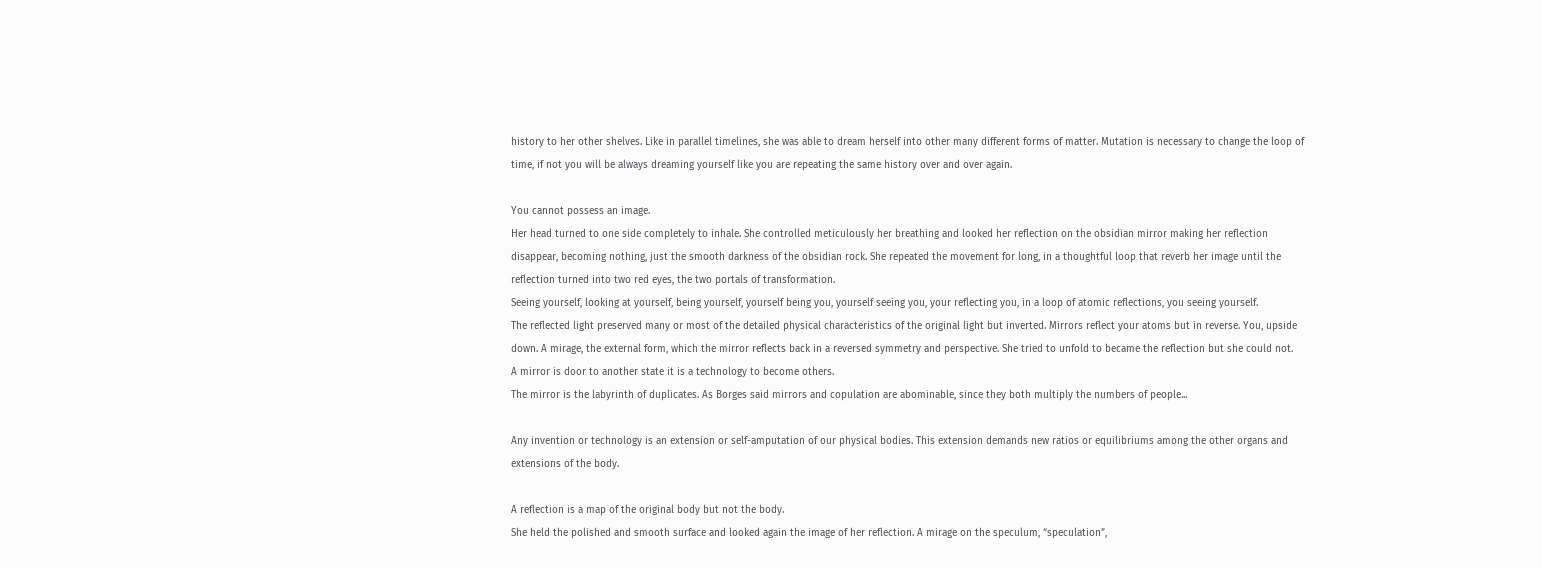history to her other shelves. Like in parallel timelines, she was able to dream herself into other many different forms of matter. Mutation is necessary to change the loop of time, if not you will be always dreaming yourself like you are repeating the same history over and over again.

You cannot possess an image.
Her head turned to one side completely to inhale. She controlled meticulously her breathing and looked her reflection on the obsidian mirror making her reflection disappear, becoming nothing, just the smooth darkness of the obsidian rock. She repeated the movement for long, in a thoughtful loop that reverb her image until the reflection turned into two red eyes, the two portals of transformation.
Seeing yourself, looking at yourself, being yourself, yourself being you, yourself seeing you, your reflecting you, in a loop of atomic reflections, you seeing yourself.
The reflected light preserved many or most of the detailed physical characteristics of the original light but inverted. Mirrors reflect your atoms but in reverse. You, upside down. A mirage, the external form, which the mirror reflects back in a reversed symmetry and perspective. She tried to unfold to became the reflection but she could not.
A mirror is door to another state it is a technology to become others.
The mirror is the labyrinth of duplicates. As Borges said mirrors and copulation are abominable, since they both multiply the numbers of people...

Any invention or technology is an extension or self-amputation of our physical bodies. This extension demands new ratios or equilibriums among the other organs and extensions of the body.

A reflection is a map of the original body but not the body.
She held the polished and smooth surface and looked again the image of her reflection. A mirage on the speculum, “speculation”,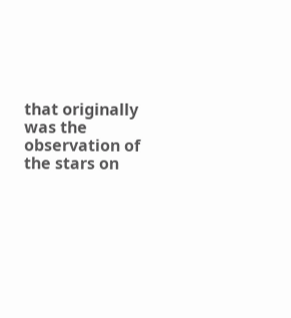that originally was the observation of the stars on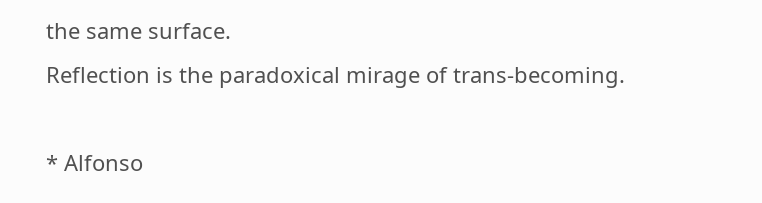the same surface.
Reflection is the paradoxical mirage of trans-becoming.

* Alfonso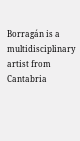Borragán is a multidisciplinary artist from Cantabria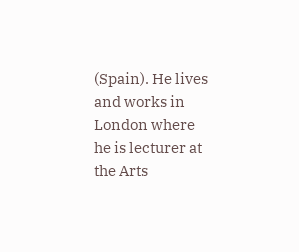(Spain). He lives and works in London where he is lecturer at the Arts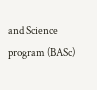and Science program (BASc)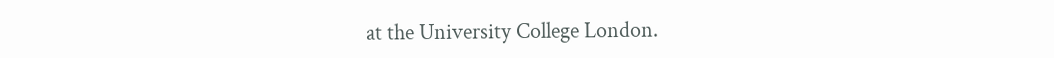at the University College London.